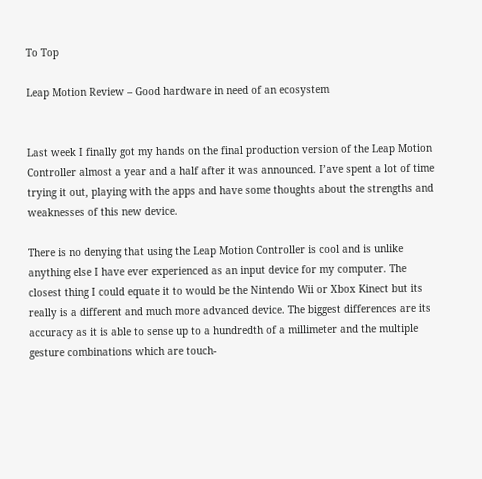To Top

Leap Motion Review – Good hardware in need of an ecosystem


Last week I finally got my hands on the final production version of the Leap Motion Controller almost a year and a half after it was announced. I’ave spent a lot of time trying it out, playing with the apps and have some thoughts about the strengths and weaknesses of this new device.

There is no denying that using the Leap Motion Controller is cool and is unlike anything else I have ever experienced as an input device for my computer. The closest thing I could equate it to would be the Nintendo Wii or Xbox Kinect but its really is a different and much more advanced device. The biggest differences are its accuracy as it is able to sense up to a hundredth of a millimeter and the multiple gesture combinations which are touch-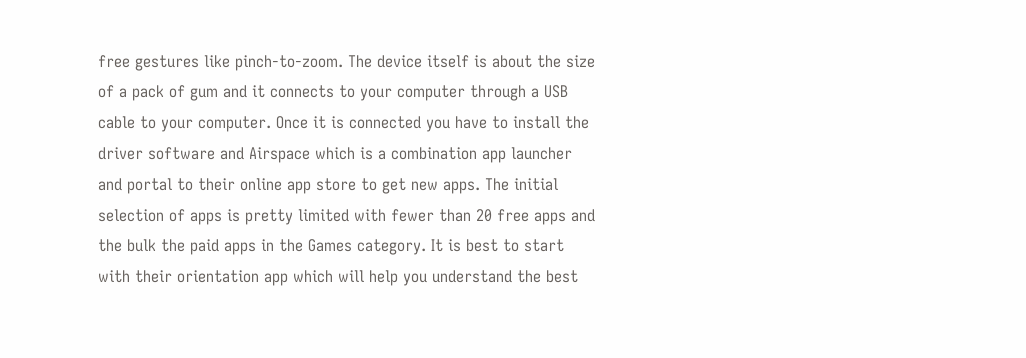free gestures like pinch-to-zoom. The device itself is about the size of a pack of gum and it connects to your computer through a USB cable to your computer. Once it is connected you have to install the driver software and Airspace which is a combination app launcher and portal to their online app store to get new apps. The initial selection of apps is pretty limited with fewer than 20 free apps and the bulk the paid apps in the Games category. It is best to start with their orientation app which will help you understand the best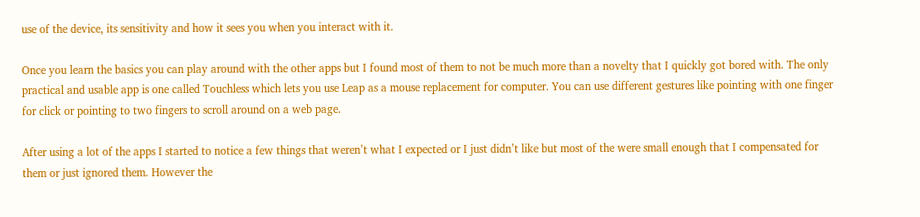use of the device, its sensitivity and how it sees you when you interact with it.

Once you learn the basics you can play around with the other apps but I found most of them to not be much more than a novelty that I quickly got bored with. The only practical and usable app is one called Touchless which lets you use Leap as a mouse replacement for computer. You can use different gestures like pointing with one finger for click or pointing to two fingers to scroll around on a web page.

After using a lot of the apps I started to notice a few things that weren’t what I expected or I just didn’t like but most of the were small enough that I compensated for them or just ignored them. However the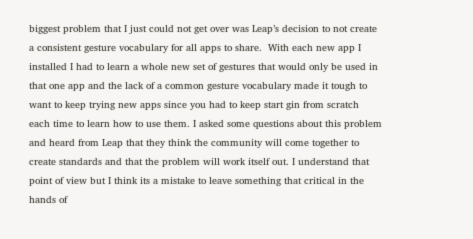biggest problem that I just could not get over was Leap’s decision to not create a consistent gesture vocabulary for all apps to share.  With each new app I installed I had to learn a whole new set of gestures that would only be used in that one app and the lack of a common gesture vocabulary made it tough to want to keep trying new apps since you had to keep start gin from scratch each time to learn how to use them. I asked some questions about this problem and heard from Leap that they think the community will come together to create standards and that the problem will work itself out. I understand that point of view but I think its a mistake to leave something that critical in the hands of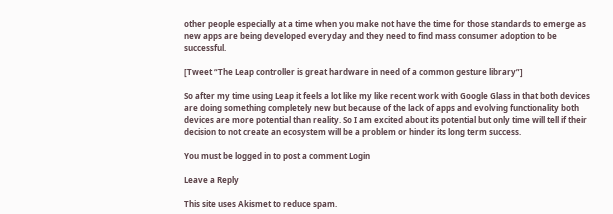other people especially at a time when you make not have the time for those standards to emerge as new apps are being developed everyday and they need to find mass consumer adoption to be successful.

[Tweet “The Leap controller is great hardware in need of a common gesture library”]

So after my time using Leap it feels a lot like my like recent work with Google Glass in that both devices are doing something completely new but because of the lack of apps and evolving functionality both devices are more potential than reality. So I am excited about its potential but only time will tell if their decision to not create an ecosystem will be a problem or hinder its long term success.

You must be logged in to post a comment Login

Leave a Reply

This site uses Akismet to reduce spam.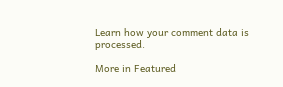Learn how your comment data is processed.

More in Featured